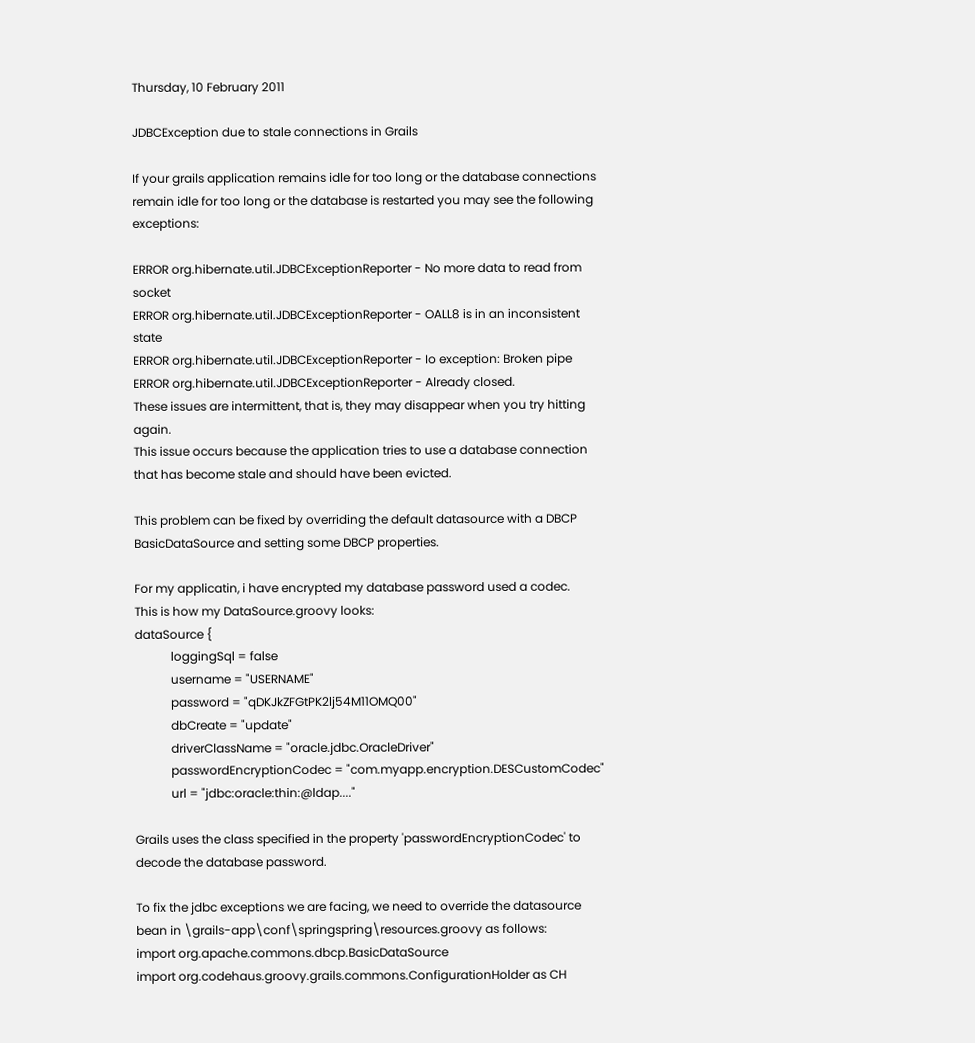Thursday, 10 February 2011

JDBCException due to stale connections in Grails

If your grails application remains idle for too long or the database connections remain idle for too long or the database is restarted you may see the following exceptions:

ERROR org.hibernate.util.JDBCExceptionReporter - No more data to read from socket
ERROR org.hibernate.util.JDBCExceptionReporter - OALL8 is in an inconsistent state
ERROR org.hibernate.util.JDBCExceptionReporter - Io exception: Broken pipe
ERROR org.hibernate.util.JDBCExceptionReporter - Already closed.
These issues are intermittent, that is, they may disappear when you try hitting again.
This issue occurs because the application tries to use a database connection that has become stale and should have been evicted.

This problem can be fixed by overriding the default datasource with a DBCP BasicDataSource and setting some DBCP properties.

For my applicatin, i have encrypted my database password used a codec.
This is how my DataSource.groovy looks:
dataSource {
            loggingSql = false
            username = "USERNAME"
            password = "qDKJkZFGtPK2lj54M11OMQ00"
            dbCreate = "update"
            driverClassName = "oracle.jdbc.OracleDriver"
            passwordEncryptionCodec = "com.myapp.encryption.DESCustomCodec"
            url = "jdbc:oracle:thin:@ldap...."

Grails uses the class specified in the property 'passwordEncryptionCodec' to decode the database password.

To fix the jdbc exceptions we are facing, we need to override the datasource bean in \grails-app\conf\springspring\resources.groovy as follows:
import org.apache.commons.dbcp.BasicDataSource
import org.codehaus.groovy.grails.commons.ConfigurationHolder as CH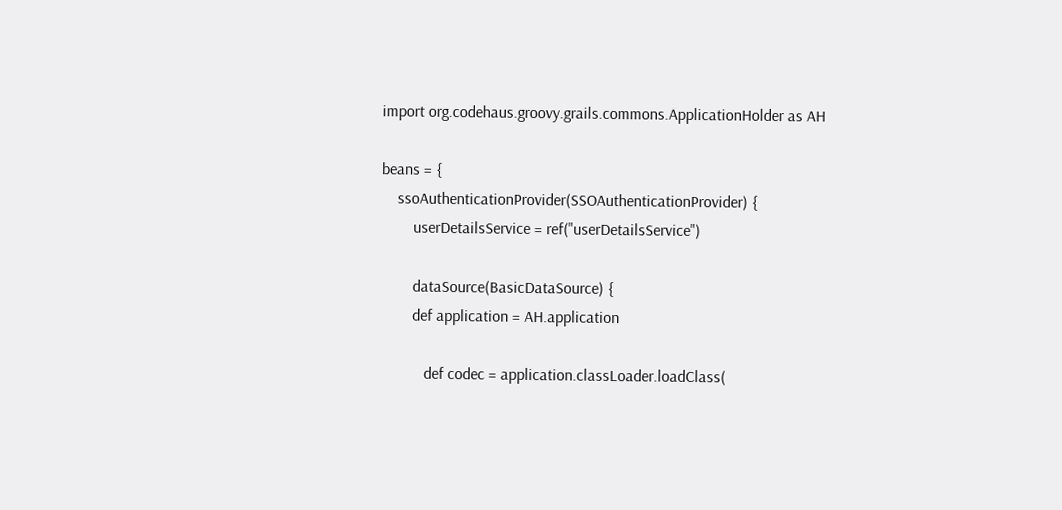import org.codehaus.groovy.grails.commons.ApplicationHolder as AH

beans = {
    ssoAuthenticationProvider(SSOAuthenticationProvider) {
        userDetailsService = ref("userDetailsService")

        dataSource(BasicDataSource) {
        def application = AH.application

           def codec = application.classLoader.loadClass(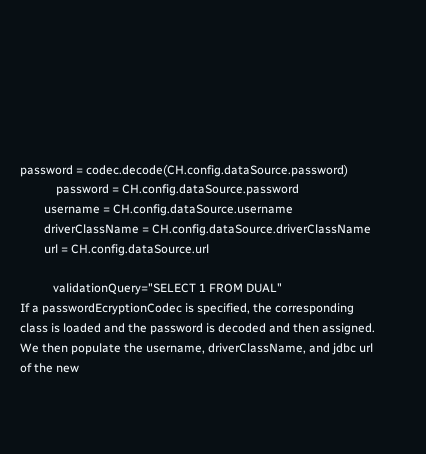password = codec.decode(CH.config.dataSource.password)
            password = CH.config.dataSource.password
        username = CH.config.dataSource.username
        driverClassName = CH.config.dataSource.driverClassName
        url = CH.config.dataSource.url

           validationQuery="SELECT 1 FROM DUAL"
If a passwordEcryptionCodec is specified, the corresponding class is loaded and the password is decoded and then assigned.  We then populate the username, driverClassName, and jdbc url of the new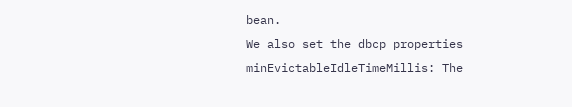bean.
We also set the dbcp properties
minEvictableIdleTimeMillis: The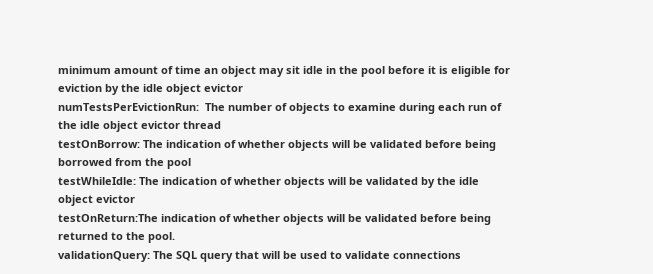minimum amount of time an object may sit idle in the pool before it is eligible for eviction by the idle object evictor
numTestsPerEvictionRun:  The number of objects to examine during each run of the idle object evictor thread
testOnBorrow: The indication of whether objects will be validated before being borrowed from the pool
testWhileIdle: The indication of whether objects will be validated by the idle object evictor
testOnReturn:The indication of whether objects will be validated before being returned to the pool.
validationQuery: The SQL query that will be used to validate connections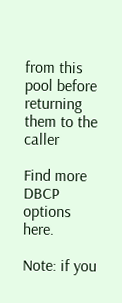from this pool before returning them to the caller

Find more DBCP options here.

Note: if you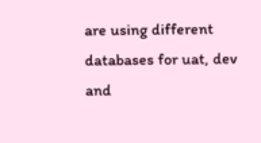are using different databases for uat, dev and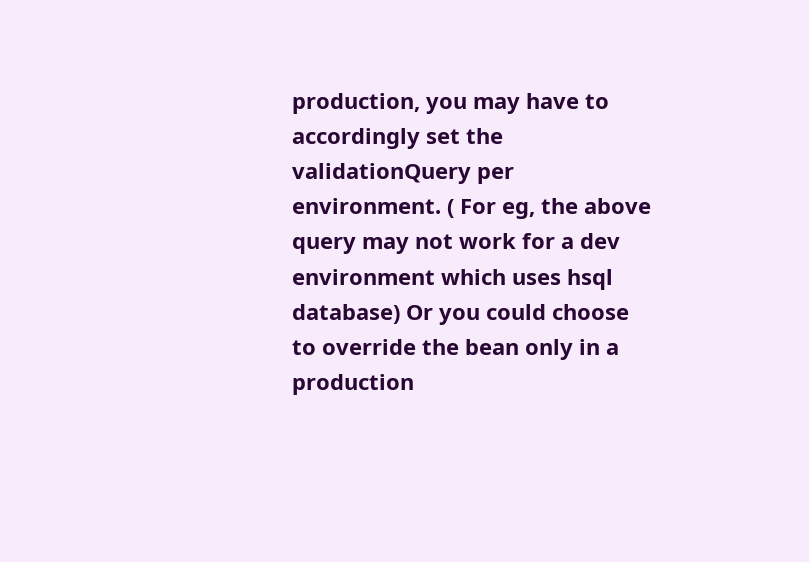production, you may have to accordingly set the validationQuery per environment. ( For eg, the above query may not work for a dev environment which uses hsql database) Or you could choose to override the bean only in a production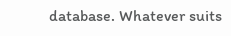database. Whatever suits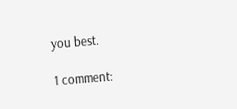you best.

1 comment: